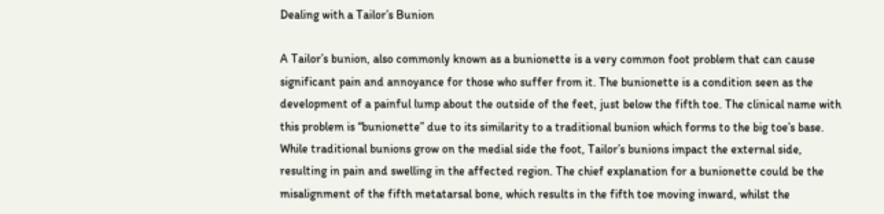Dealing with a Tailor’s Bunion

A Tailor’s bunion, also commonly known as a bunionette is a very common foot problem that can cause significant pain and annoyance for those who suffer from it. The bunionette is a condition seen as the development of a painful lump about the outside of the feet, just below the fifth toe. The clinical name with this problem is “bunionette” due to its similarity to a traditional bunion which forms to the big toe’s base. While traditional bunions grow on the medial side the foot, Tailor’s bunions impact the external side, resulting in pain and swelling in the affected region. The chief explanation for a bunionette could be the misalignment of the fifth metatarsal bone, which results in the fifth toe moving inward, whilst the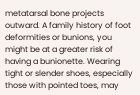metatarsal bone projects outward. A family history of foot deformities or bunions, you might be at a greater risk of having a bunionette. Wearing tight or slender shoes, especially those with pointed toes, may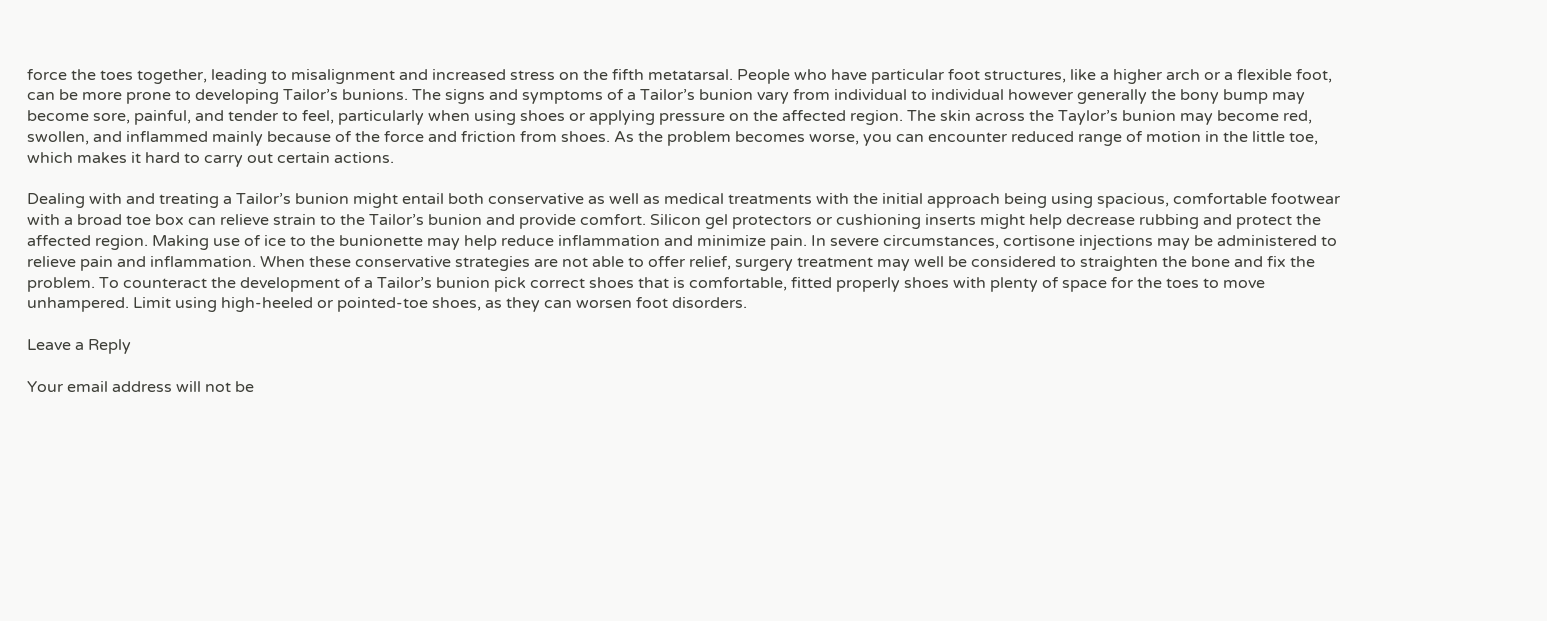force the toes together, leading to misalignment and increased stress on the fifth metatarsal. People who have particular foot structures, like a higher arch or a flexible foot, can be more prone to developing Tailor’s bunions. The signs and symptoms of a Tailor’s bunion vary from individual to individual however generally the bony bump may become sore, painful, and tender to feel, particularly when using shoes or applying pressure on the affected region. The skin across the Taylor’s bunion may become red, swollen, and inflammed mainly because of the force and friction from shoes. As the problem becomes worse, you can encounter reduced range of motion in the little toe, which makes it hard to carry out certain actions.

Dealing with and treating a Tailor’s bunion might entail both conservative as well as medical treatments with the initial approach being using spacious, comfortable footwear with a broad toe box can relieve strain to the Tailor’s bunion and provide comfort. Silicon gel protectors or cushioning inserts might help decrease rubbing and protect the affected region. Making use of ice to the bunionette may help reduce inflammation and minimize pain. In severe circumstances, cortisone injections may be administered to relieve pain and inflammation. When these conservative strategies are not able to offer relief, surgery treatment may well be considered to straighten the bone and fix the problem. To counteract the development of a Tailor’s bunion pick correct shoes that is comfortable, fitted properly shoes with plenty of space for the toes to move unhampered. Limit using high-heeled or pointed-toe shoes, as they can worsen foot disorders.

Leave a Reply

Your email address will not be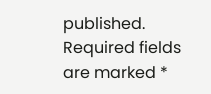published. Required fields are marked *